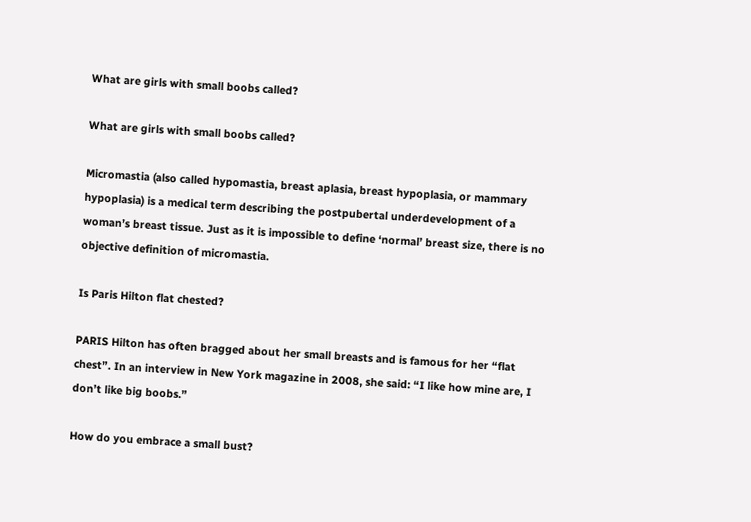What are girls with small boobs called?

What are girls with small boobs called?

Micromastia (also called hypomastia, breast aplasia, breast hypoplasia, or mammary hypoplasia) is a medical term describing the postpubertal underdevelopment of a woman’s breast tissue. Just as it is impossible to define ‘normal’ breast size, there is no objective definition of micromastia.

Is Paris Hilton flat chested?

PARIS Hilton has often bragged about her small breasts and is famous for her “flat chest”. In an interview in New York magazine in 2008, she said: “I like how mine are, I don’t like big boobs.”

How do you embrace a small bust?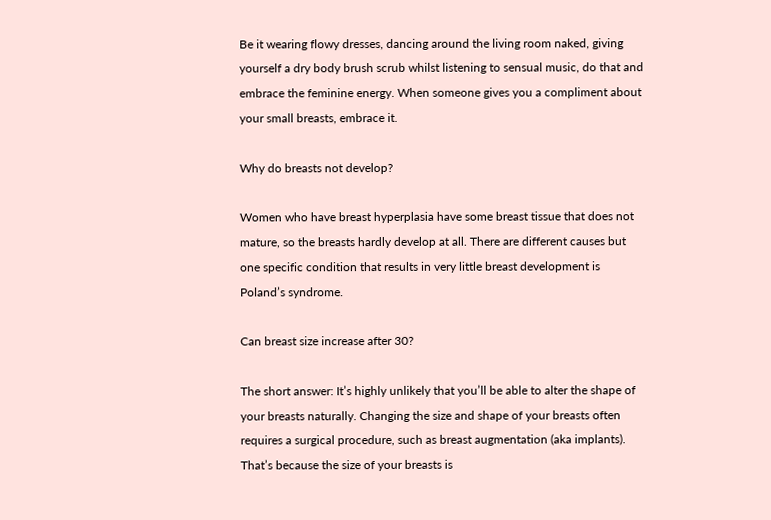Be it wearing flowy dresses, dancing around the living room naked, giving yourself a dry body brush scrub whilst listening to sensual music, do that and embrace the feminine energy. When someone gives you a compliment about your small breasts, embrace it.

Why do breasts not develop?

Women who have breast hyperplasia have some breast tissue that does not mature, so the breasts hardly develop at all. There are different causes but one specific condition that results in very little breast development is Poland’s syndrome.

Can breast size increase after 30?

The short answer: It’s highly unlikely that you’ll be able to alter the shape of your breasts naturally. Changing the size and shape of your breasts often requires a surgical procedure, such as breast augmentation (aka implants). That’s because the size of your breasts is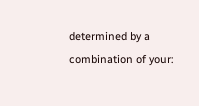determined by a combination of your: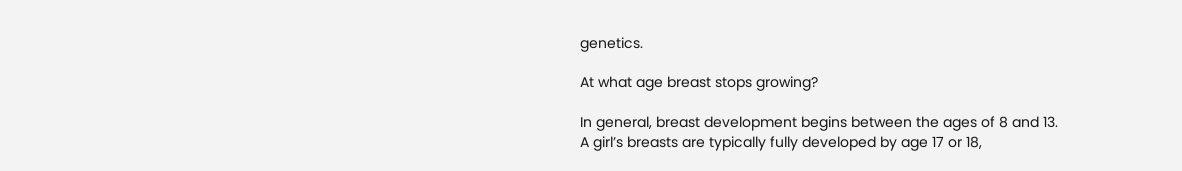genetics.

At what age breast stops growing?

In general, breast development begins between the ages of 8 and 13. A girl’s breasts are typically fully developed by age 17 or 18,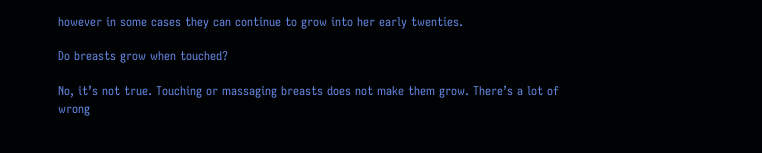however in some cases they can continue to grow into her early twenties.

Do breasts grow when touched?

No, it’s not true. Touching or massaging breasts does not make them grow. There’s a lot of wrong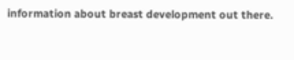information about breast development out there.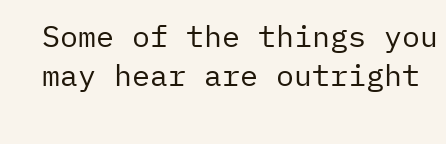Some of the things you may hear are outright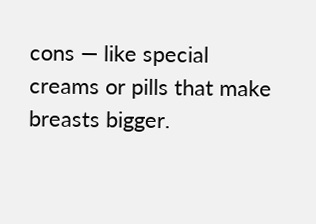cons — like special creams or pills that make breasts bigger.